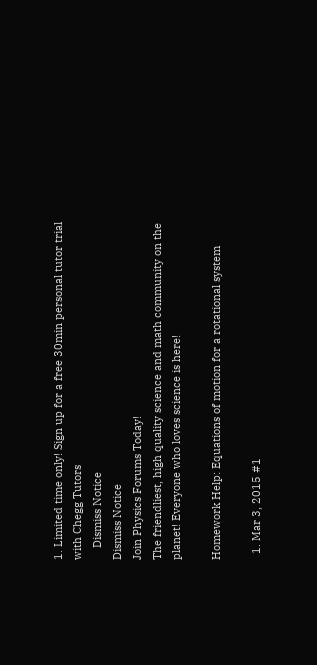1. Limited time only! Sign up for a free 30min personal tutor trial with Chegg Tutors
    Dismiss Notice
Dismiss Notice
Join Physics Forums Today!
The friendliest, high quality science and math community on the planet! Everyone who loves science is here!

Homework Help: Equations of motion for a rotational system

  1. Mar 3, 2015 #1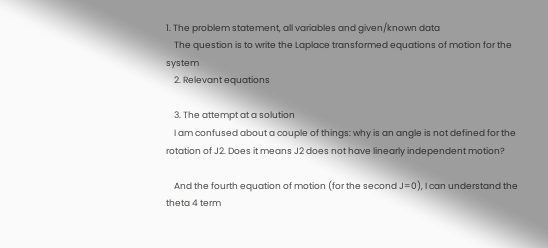1. The problem statement, all variables and given/known data
    The question is to write the Laplace transformed equations of motion for the system
    2. Relevant equations

    3. The attempt at a solution
    I am confused about a couple of things: why is an angle is not defined for the rotation of J2. Does it means J2 does not have linearly independent motion?

    And the fourth equation of motion (for the second J=0), I can understand the theta 4 term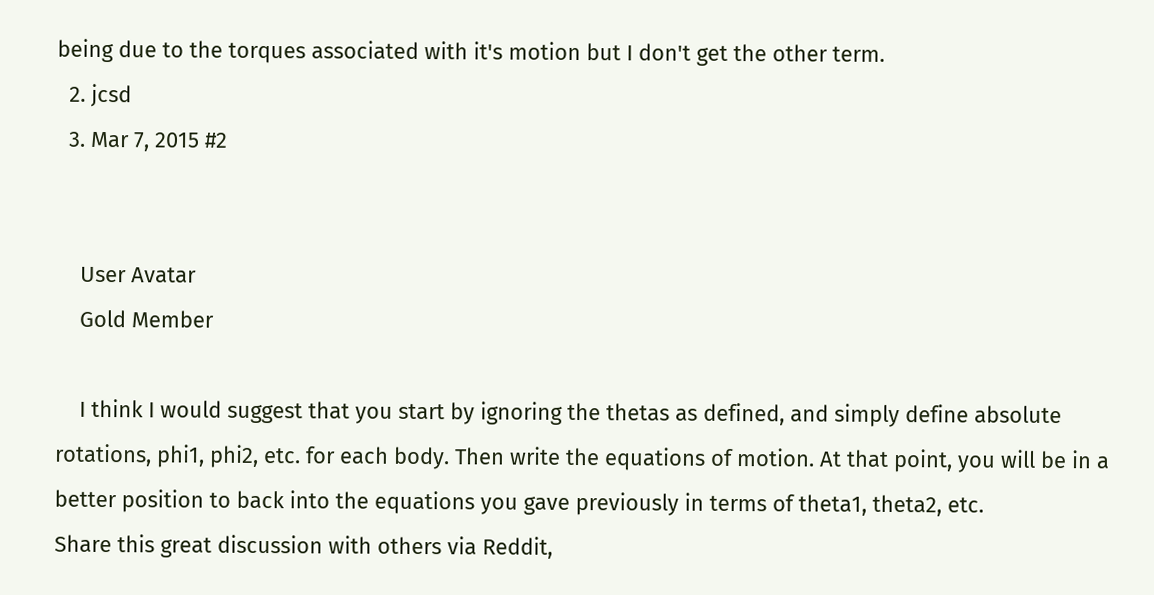being due to the torques associated with it's motion but I don't get the other term.
  2. jcsd
  3. Mar 7, 2015 #2


    User Avatar
    Gold Member

    I think I would suggest that you start by ignoring the thetas as defined, and simply define absolute rotations, phi1, phi2, etc. for each body. Then write the equations of motion. At that point, you will be in a better position to back into the equations you gave previously in terms of theta1, theta2, etc.
Share this great discussion with others via Reddit,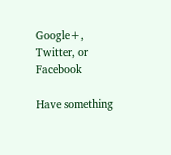Google+, Twitter, or Facebook

Have something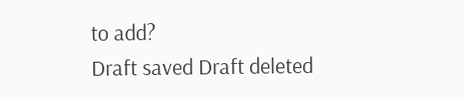to add?
Draft saved Draft deleted